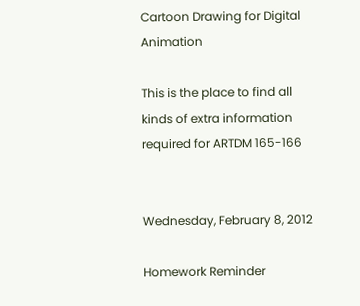Cartoon Drawing for Digital Animation

This is the place to find all kinds of extra information required for ARTDM 165-166


Wednesday, February 8, 2012

Homework Reminder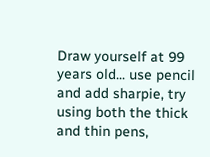Draw yourself at 99 years old... use pencil and add sharpie, try using both the thick and thin pens,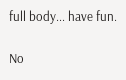full body... have fun.

No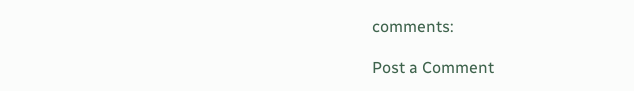comments:

Post a Comment